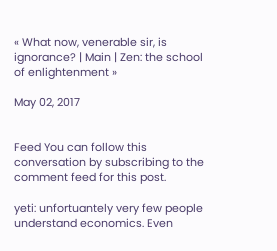« What now, venerable sir, is ignorance? | Main | Zen: the school of enlightenment »

May 02, 2017


Feed You can follow this conversation by subscribing to the comment feed for this post.

yeti: unfortuantely very few people understand economics. Even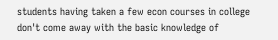students having taken a few econ courses in college don't come away with the basic knowledge of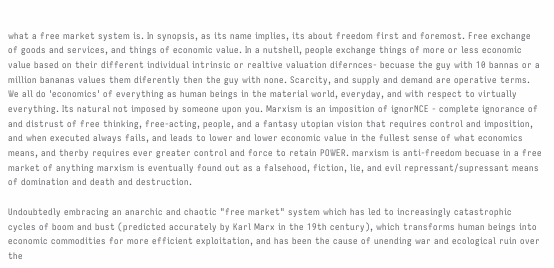what a free market system is. In synopsis, as its name implies, its about freedom first and foremost. Free exchange of goods and services, and things of economic value. In a nutshell, people exchange things of more or less economic value based on their different individual intrinsic or realtive valuation difernces- becuase the guy with 10 bannas or a million bananas values them diferently then the guy with none. Scarcity, and supply and demand are operative terms. We all do 'economics' of everything as human beings in the material world, everyday, and with respect to virtually everything. Its natural not imposed by someone upon you. Marxism is an imposition of ignorNCE - complete ignorance of and distrust of free thinking, free-acting, people, and a fantasy utopian vision that requires control and imposition, and when executed always fails, and leads to lower and lower economic value in the fullest sense of what economics means, and therby requires ever greater control and force to retain POWER. marxism is anti-freedom becuase in a free market of anything marxism is eventually found out as a falsehood, fiction, lie, and evil repressant/supressant means of domination and death and destruction.

Undoubtedly embracing an anarchic and chaotic "free market" system which has led to increasingly catastrophic cycles of boom and bust (predicted accurately by Karl Marx in the 19th century), which transforms human beings into economic commodities for more efficient exploitation, and has been the cause of unending war and ecological ruin over the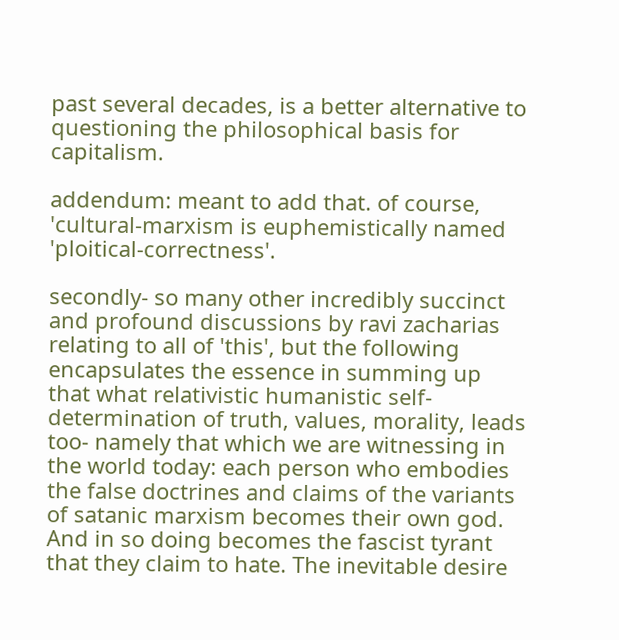past several decades, is a better alternative to questioning the philosophical basis for capitalism.

addendum: meant to add that. of course, 'cultural-marxism is euphemistically named 'ploitical-correctness'.

secondly- so many other incredibly succinct and profound discussions by ravi zacharias relating to all of 'this', but the following encapsulates the essence in summing up that what relativistic humanistic self-determination of truth, values, morality, leads too- namely that which we are witnessing in the world today: each person who embodies the false doctrines and claims of the variants of satanic marxism becomes their own god. And in so doing becomes the fascist tyrant that they claim to hate. The inevitable desire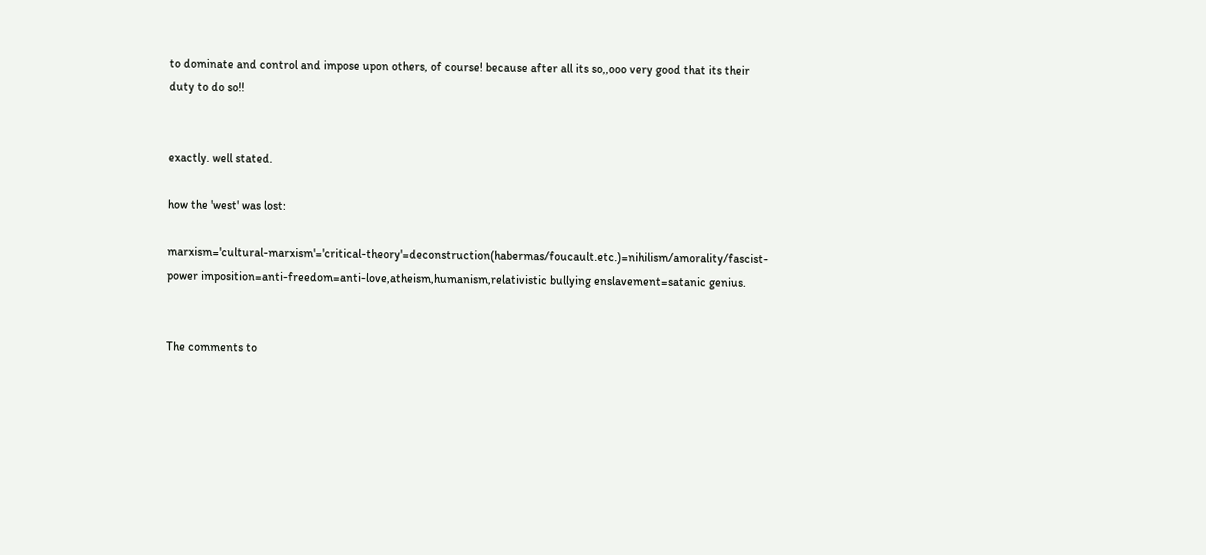to dominate and control and impose upon others, of course! because after all its so,,ooo very good that its their duty to do so!!


exactly. well stated.

how the 'west' was lost:

marxism='cultural-marxism'='critical-theory'=deconstruction(habermas/foucault.etc.)=nihilism/amorality/fascist-power imposition=anti-freedom=anti-love,atheism,humanism,relativistic bullying enslavement=satanic genius.


The comments to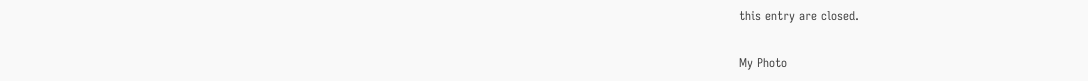this entry are closed.

My Photo